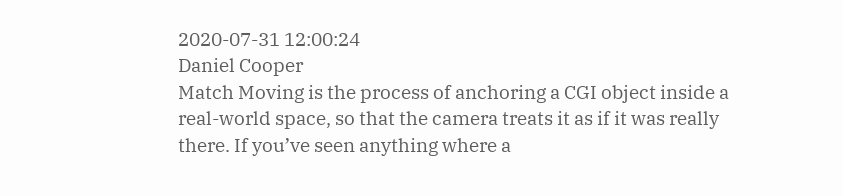2020-07-31 12:00:24
Daniel Cooper
Match Moving is the process of anchoring a CGI object inside a real-world space, so that the camera treats it as if it was really there. If you’ve seen anything where a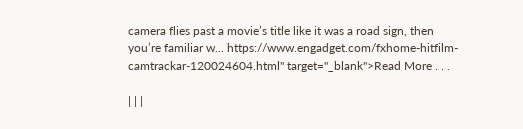camera flies past a movie’s title like it was a road sign, then you’re familiar w... https://www.engadget.com/fxhome-hitfilm-camtrackar-120024604.html" target="_blank">Read More . . .

| | |